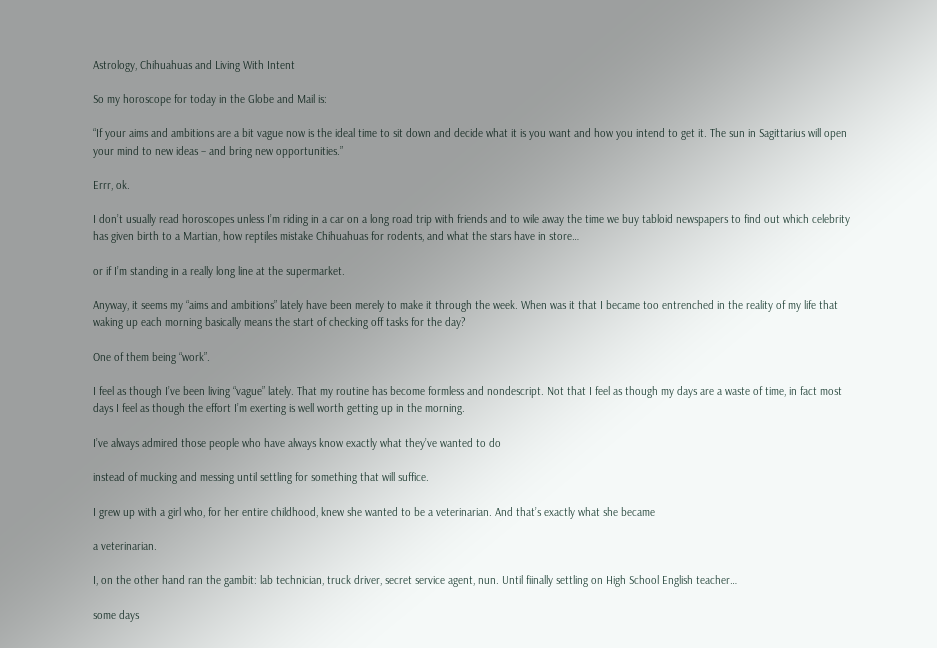Astrology, Chihuahuas and Living With Intent

So my horoscope for today in the Globe and Mail is:

“If your aims and ambitions are a bit vague now is the ideal time to sit down and decide what it is you want and how you intend to get it. The sun in Sagittarius will open your mind to new ideas – and bring new opportunities.”

Errr, ok.

I don’t usually read horoscopes unless I’m riding in a car on a long road trip with friends and to wile away the time we buy tabloid newspapers to find out which celebrity has given birth to a Martian, how reptiles mistake Chihuahuas for rodents, and what the stars have in store…

or if I’m standing in a really long line at the supermarket.

Anyway, it seems my “aims and ambitions” lately have been merely to make it through the week. When was it that I became too entrenched in the reality of my life that waking up each morning basically means the start of checking off tasks for the day?

One of them being “work”.

I feel as though I’ve been living “vague” lately. That my routine has become formless and nondescript. Not that I feel as though my days are a waste of time, in fact most days I feel as though the effort I’m exerting is well worth getting up in the morning.

I’ve always admired those people who have always know exactly what they’ve wanted to do

instead of mucking and messing until settling for something that will suffice.

I grew up with a girl who, for her entire childhood, knew she wanted to be a veterinarian. And that’s exactly what she became

a veterinarian.

I, on the other hand ran the gambit: lab technician, truck driver, secret service agent, nun. Until fiinally settling on High School English teacher…

some days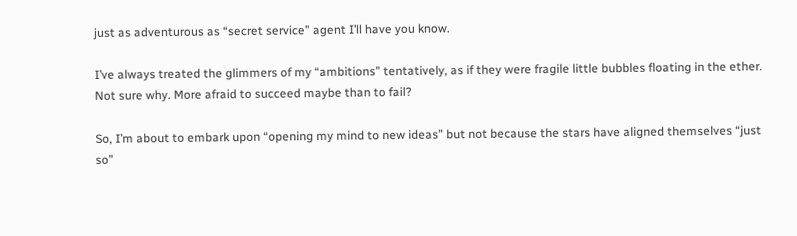just as adventurous as “secret service” agent I’ll have you know.

I’ve always treated the glimmers of my “ambitions” tentatively, as if they were fragile little bubbles floating in the ether. Not sure why. More afraid to succeed maybe than to fail?

So, I’m about to embark upon “opening my mind to new ideas” but not because the stars have aligned themselves “just so”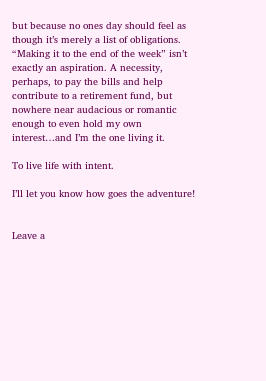but because no ones day should feel as though it’s merely a list of obligations. “Making it to the end of the week” isn’t exactly an aspiration. A necessity, perhaps, to pay the bills and help contribute to a retirement fund, but nowhere near audacious or romantic enough to even hold my own interest…and I’m the one living it.

To live life with intent.

I’ll let you know how goes the adventure!


Leave a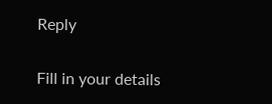Reply

Fill in your details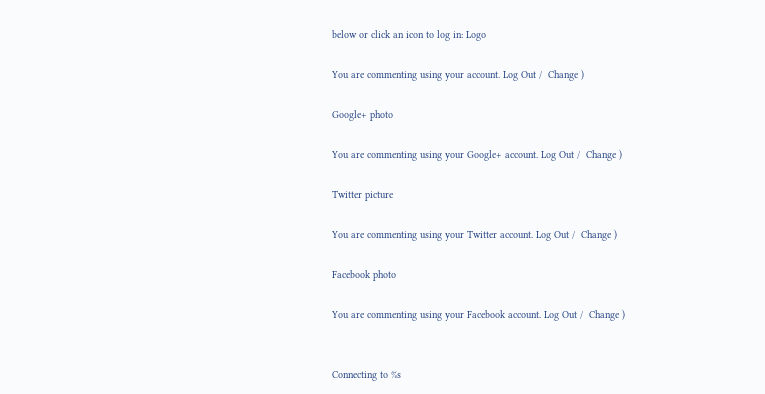below or click an icon to log in: Logo

You are commenting using your account. Log Out /  Change )

Google+ photo

You are commenting using your Google+ account. Log Out /  Change )

Twitter picture

You are commenting using your Twitter account. Log Out /  Change )

Facebook photo

You are commenting using your Facebook account. Log Out /  Change )


Connecting to %s